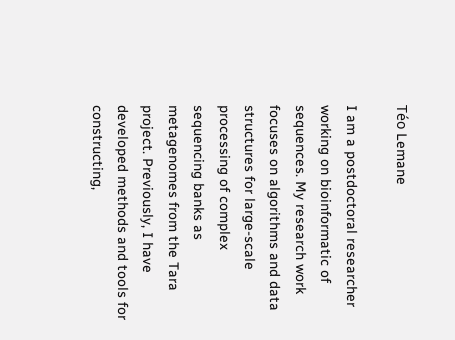Téo Lemane

I am a postdoctoral researcher working on bioinformatic of sequences. My research work focuses on algorithms and data structures for large-scale processing of complex sequencing banks as metagenomes from the Tara project. Previously, I have developed methods and tools for constructing,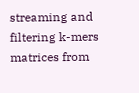streaming and filtering k-mers matrices from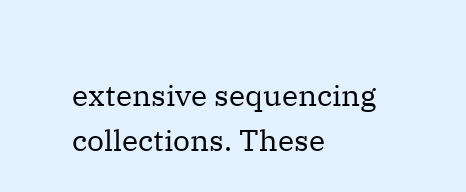extensive sequencing collections. These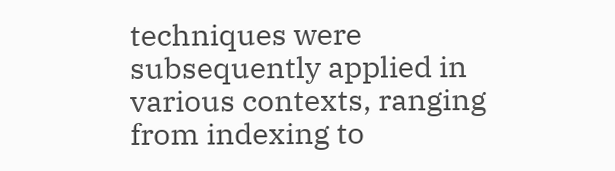techniques were subsequently applied in various contexts, ranging from indexing to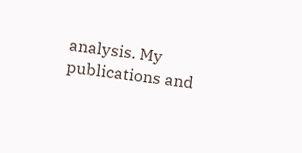analysis. My publications and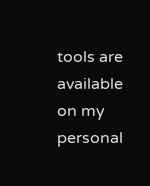tools are available on my personal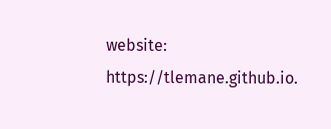website: https://tlemane.github.io.